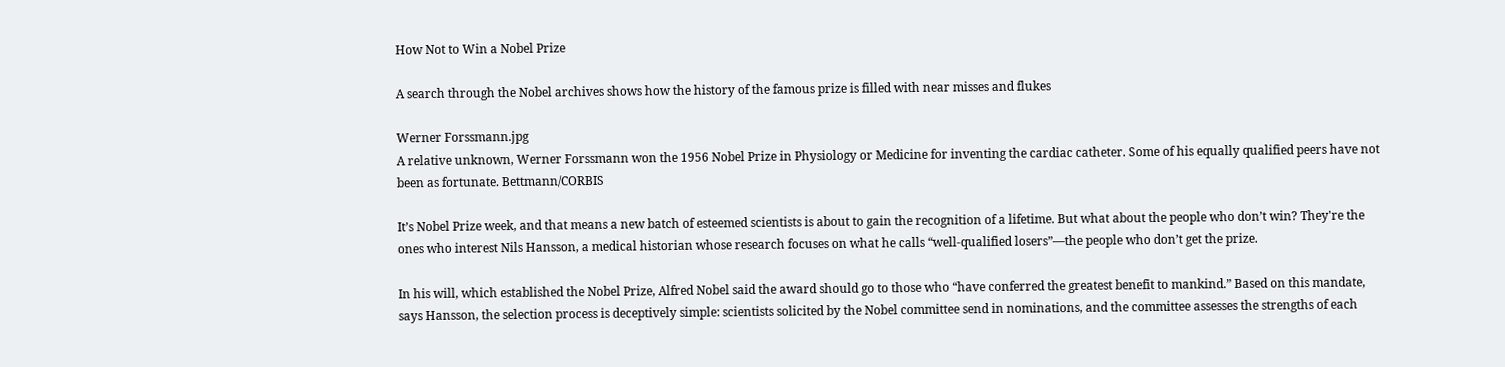How Not to Win a Nobel Prize

A search through the Nobel archives shows how the history of the famous prize is filled with near misses and flukes

Werner Forssmann.jpg
A relative unknown, Werner Forssmann won the 1956 Nobel Prize in Physiology or Medicine for inventing the cardiac catheter. Some of his equally qualified peers have not been as fortunate. Bettmann/CORBIS

It’s Nobel Prize week, and that means a new batch of esteemed scientists is about to gain the recognition of a lifetime. But what about the people who don’t win? They're the ones who interest Nils Hansson, a medical historian whose research focuses on what he calls “well-qualified losers”—the people who don’t get the prize.

In his will, which established the Nobel Prize, Alfred Nobel said the award should go to those who “have conferred the greatest benefit to mankind.” Based on this mandate, says Hansson, the selection process is deceptively simple: scientists solicited by the Nobel committee send in nominations, and the committee assesses the strengths of each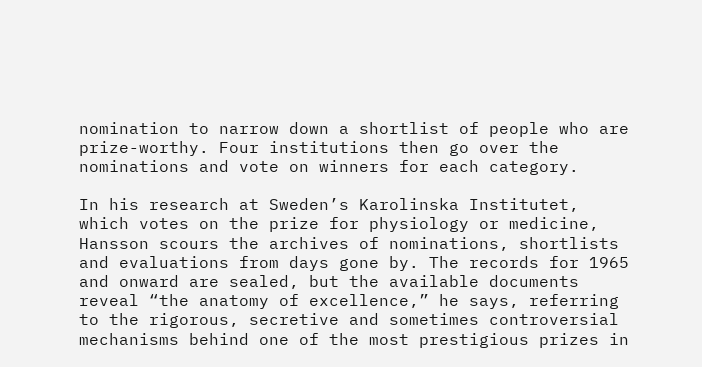nomination to narrow down a shortlist of people who are prize-worthy. Four institutions then go over the nominations and vote on winners for each category.

In his research at Sweden’s Karolinska Institutet, which votes on the prize for physiology or medicine, Hansson scours the archives of nominations, shortlists and evaluations from days gone by. The records for 1965 and onward are sealed, but the available documents reveal “the anatomy of excellence,” he says, referring to the rigorous, secretive and sometimes controversial mechanisms behind one of the most prestigious prizes in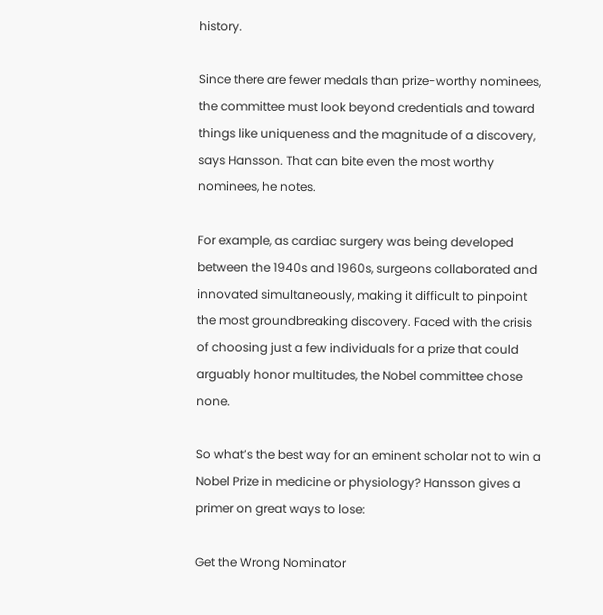history.

Since there are fewer medals than prize-worthy nominees, the committee must look beyond credentials and toward things like uniqueness and the magnitude of a discovery, says Hansson. That can bite even the most worthy nominees, he notes.

For example, as cardiac surgery was being developed between the 1940s and 1960s, surgeons collaborated and innovated simultaneously, making it difficult to pinpoint the most groundbreaking discovery. Faced with the crisis of choosing just a few individuals for a prize that could arguably honor multitudes, the Nobel committee chose none.

So what’s the best way for an eminent scholar not to win a Nobel Prize in medicine or physiology? Hansson gives a primer on great ways to lose:

Get the Wrong Nominator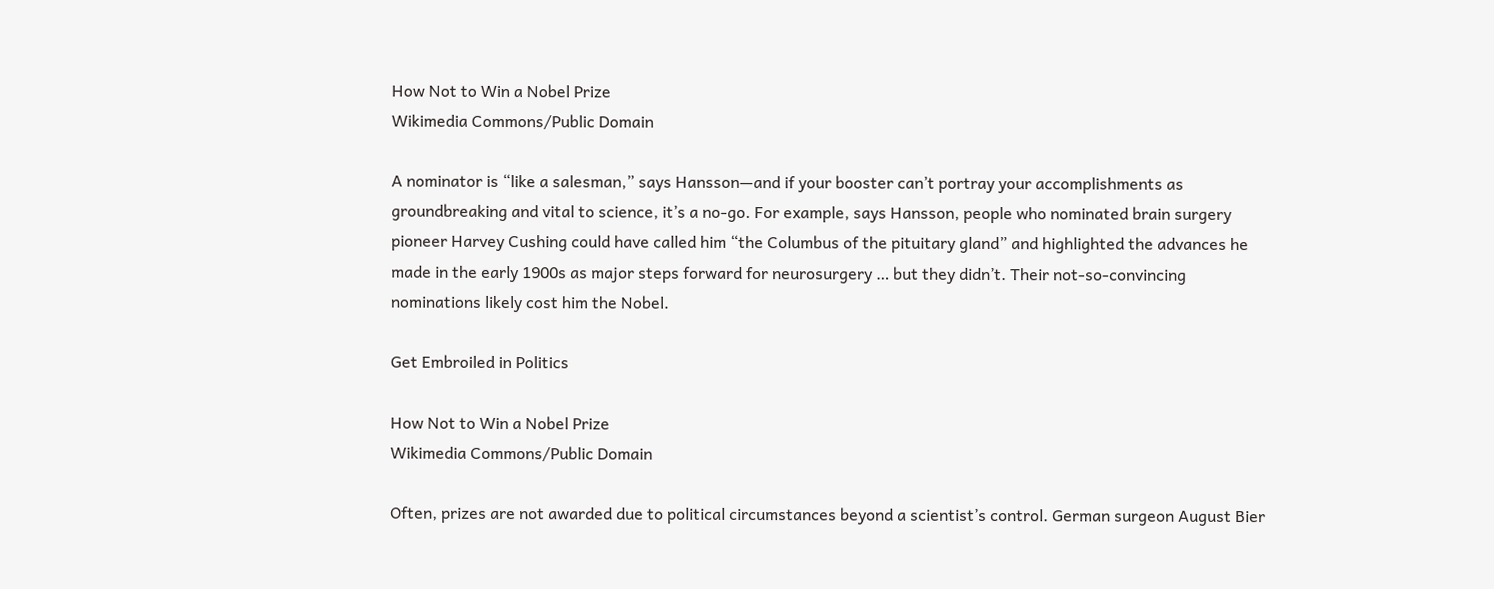How Not to Win a Nobel Prize
Wikimedia Commons/Public Domain

A nominator is “like a salesman,” says Hansson—and if your booster can’t portray your accomplishments as groundbreaking and vital to science, it’s a no-go. For example, says Hansson, people who nominated brain surgery pioneer Harvey Cushing could have called him “the Columbus of the pituitary gland” and highlighted the advances he made in the early 1900s as major steps forward for neurosurgery … but they didn’t. Their not-so-convincing nominations likely cost him the Nobel.

Get Embroiled in Politics

How Not to Win a Nobel Prize
Wikimedia Commons/Public Domain

Often, prizes are not awarded due to political circumstances beyond a scientist’s control. German surgeon August Bier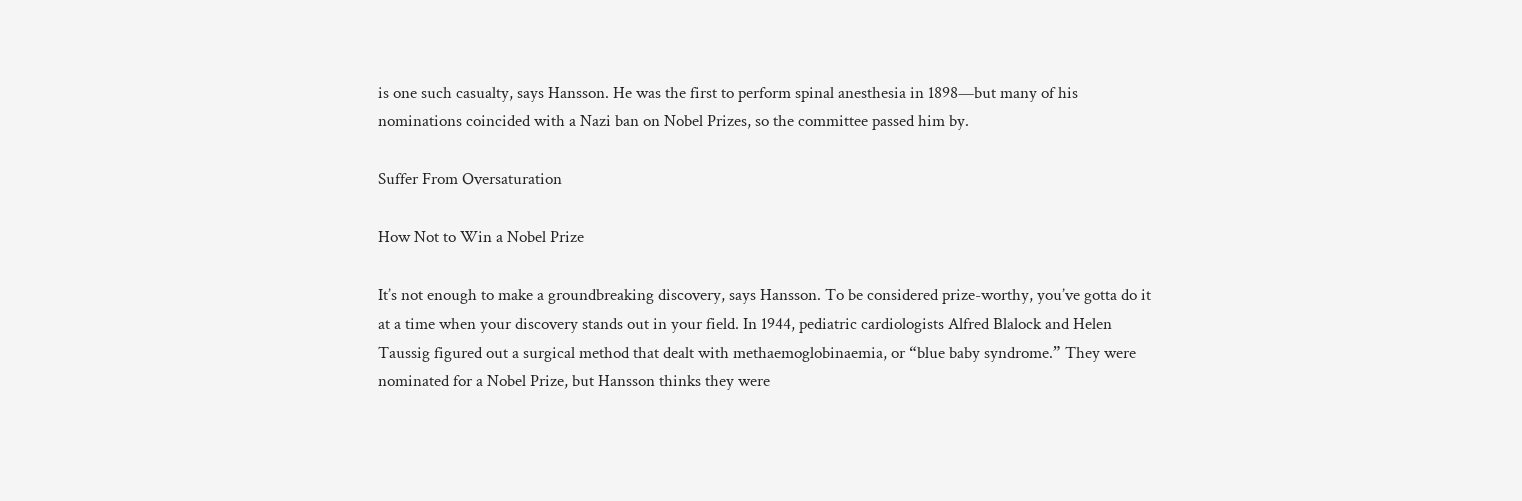is one such casualty, says Hansson. He was the first to perform spinal anesthesia in 1898—but many of his nominations coincided with a Nazi ban on Nobel Prizes, so the committee passed him by.

Suffer From Oversaturation

How Not to Win a Nobel Prize

It’s not enough to make a groundbreaking discovery, says Hansson. To be considered prize-worthy, you’ve gotta do it at a time when your discovery stands out in your field. In 1944, pediatric cardiologists Alfred Blalock and Helen Taussig figured out a surgical method that dealt with methaemoglobinaemia, or “blue baby syndrome.” They were nominated for a Nobel Prize, but Hansson thinks they were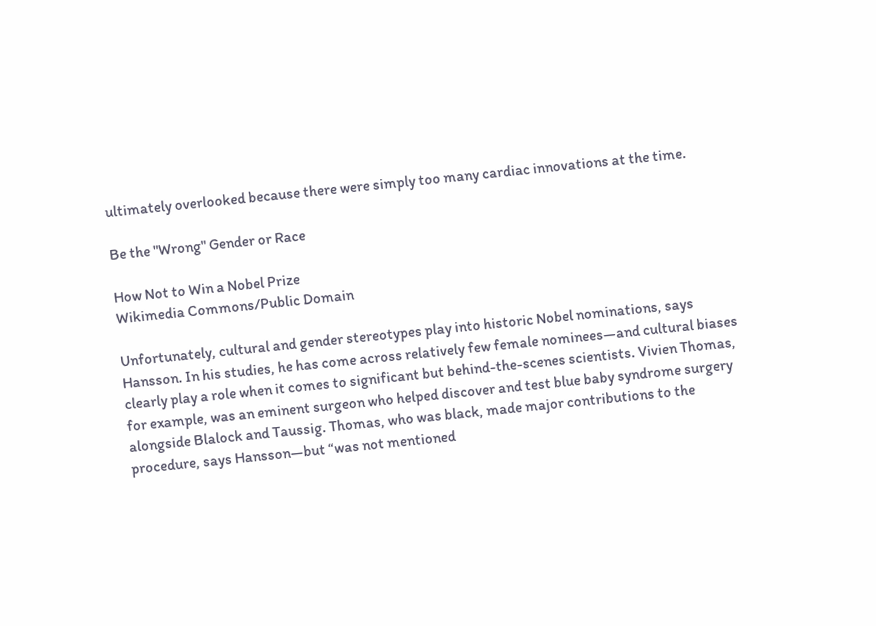ultimately overlooked because there were simply too many cardiac innovations at the time.

Be the "Wrong" Gender or Race

How Not to Win a Nobel Prize
Wikimedia Commons/Public Domain

Unfortunately, cultural and gender stereotypes play into historic Nobel nominations, says Hansson. In his studies, he has come across relatively few female nominees—and cultural biases clearly play a role when it comes to significant but behind-the-scenes scientists. Vivien Thomas, for example, was an eminent surgeon who helped discover and test blue baby syndrome surgery alongside Blalock and Taussig. Thomas, who was black, made major contributions to the procedure, says Hansson—but “was not mentioned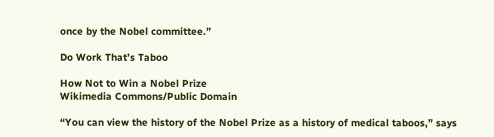once by the Nobel committee.”

Do Work That’s Taboo

How Not to Win a Nobel Prize
Wikimedia Commons/Public Domain

“You can view the history of the Nobel Prize as a history of medical taboos,” says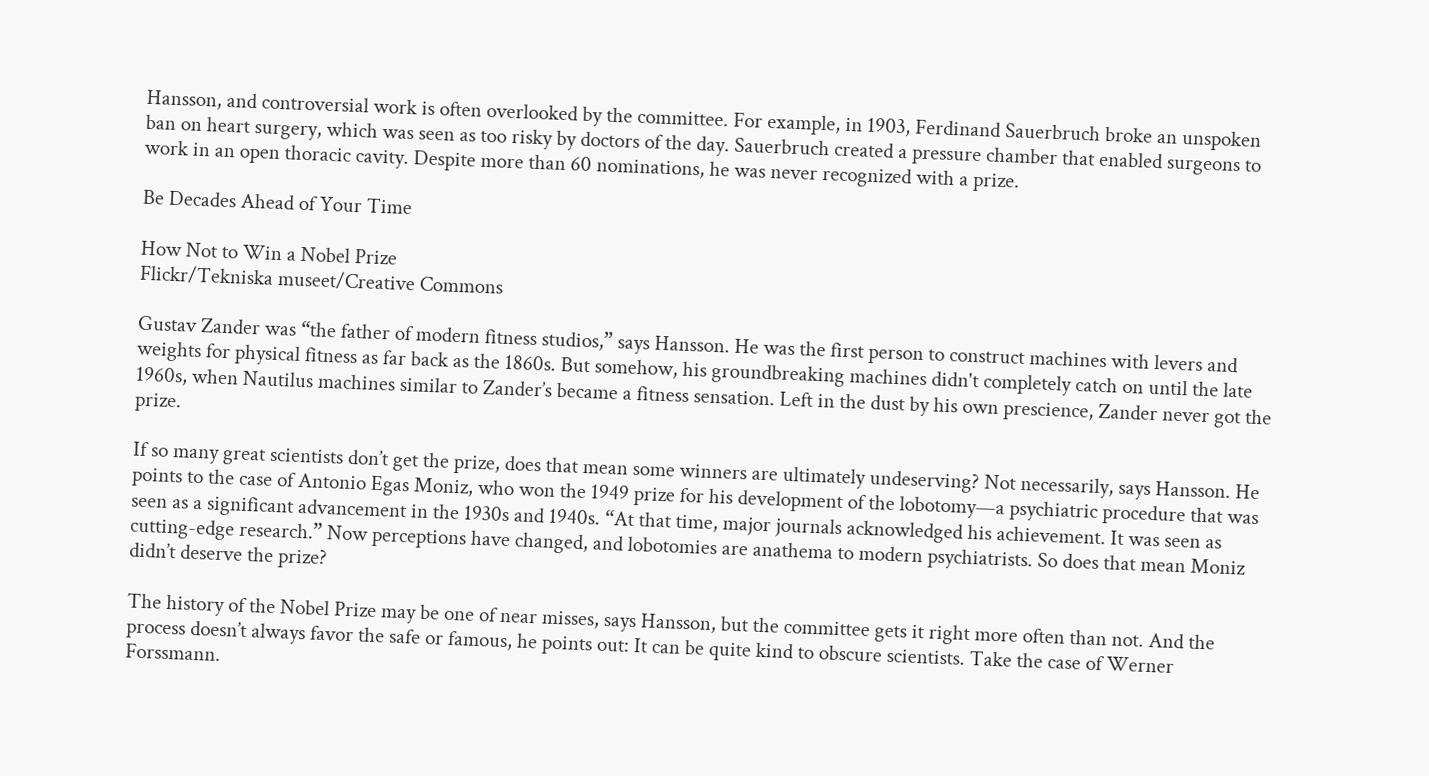Hansson, and controversial work is often overlooked by the committee. For example, in 1903, Ferdinand Sauerbruch broke an unspoken ban on heart surgery, which was seen as too risky by doctors of the day. Sauerbruch created a pressure chamber that enabled surgeons to work in an open thoracic cavity. Despite more than 60 nominations, he was never recognized with a prize.

Be Decades Ahead of Your Time

How Not to Win a Nobel Prize
Flickr/Tekniska museet/Creative Commons

Gustav Zander was “the father of modern fitness studios,” says Hansson. He was the first person to construct machines with levers and weights for physical fitness as far back as the 1860s. But somehow, his groundbreaking machines didn't completely catch on until the late 1960s, when Nautilus machines similar to Zander’s became a fitness sensation. Left in the dust by his own prescience, Zander never got the prize.

If so many great scientists don’t get the prize, does that mean some winners are ultimately undeserving? Not necessarily, says Hansson. He points to the case of Antonio Egas Moniz, who won the 1949 prize for his development of the lobotomy—a psychiatric procedure that was seen as a significant advancement in the 1930s and 1940s. “At that time, major journals acknowledged his achievement. It was seen as cutting-edge research.” Now perceptions have changed, and lobotomies are anathema to modern psychiatrists. So does that mean Moniz didn’t deserve the prize?

The history of the Nobel Prize may be one of near misses, says Hansson, but the committee gets it right more often than not. And the process doesn’t always favor the safe or famous, he points out: It can be quite kind to obscure scientists. Take the case of Werner Forssmann.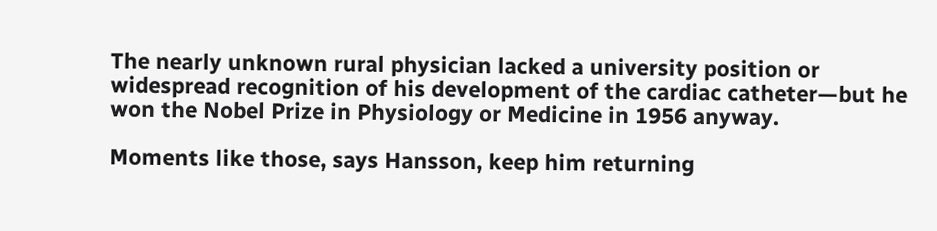The nearly unknown rural physician lacked a university position or widespread recognition of his development of the cardiac catheter—but he won the Nobel Prize in Physiology or Medicine in 1956 anyway.

Moments like those, says Hansson, keep him returning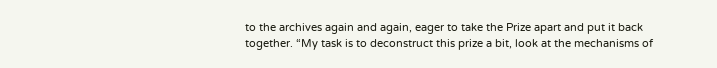to the archives again and again, eager to take the Prize apart and put it back together. “My task is to deconstruct this prize a bit, look at the mechanisms of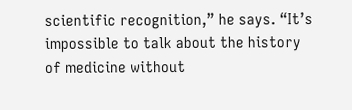scientific recognition,” he says. “It’s impossible to talk about the history of medicine without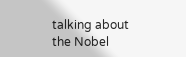talking about the Nobel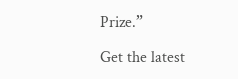Prize.”

Get the latest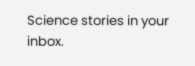Science stories in your inbox.